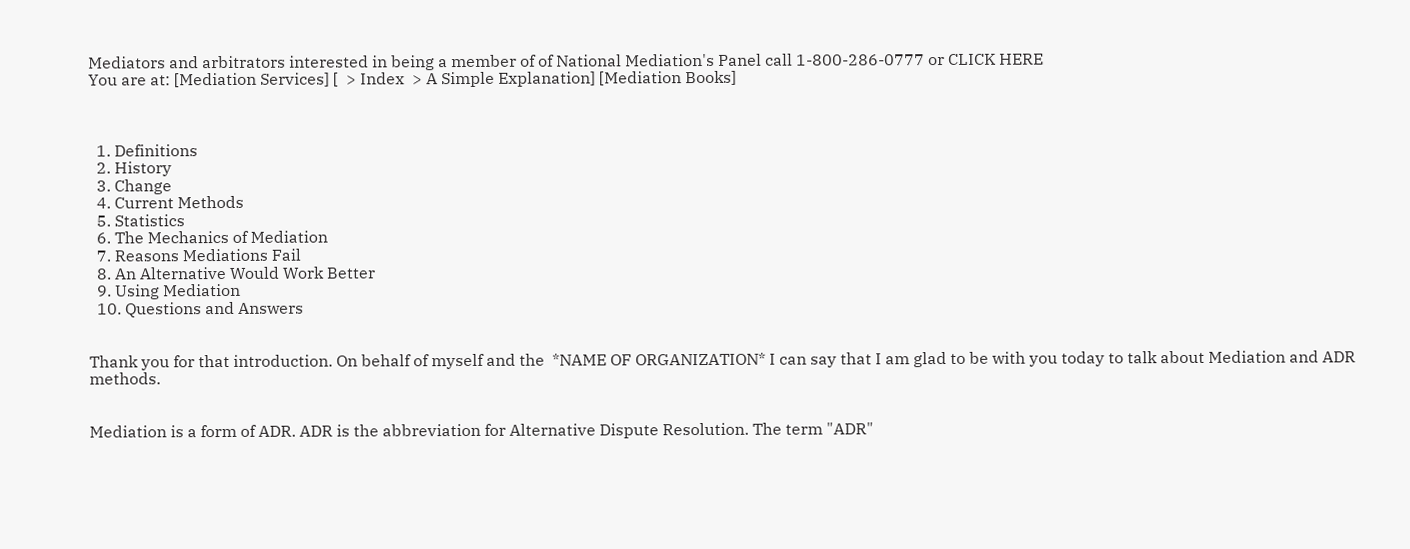Mediators and arbitrators interested in being a member of of National Mediation's Panel call 1-800-286-0777 or CLICK HERE
You are at: [Mediation Services] [  > Index  > A Simple Explanation] [Mediation Books]



  1. Definitions
  2. History
  3. Change
  4. Current Methods
  5. Statistics
  6. The Mechanics of Mediation
  7. Reasons Mediations Fail
  8. An Alternative Would Work Better
  9. Using Mediation
  10. Questions and Answers


Thank you for that introduction. On behalf of myself and the  *NAME OF ORGANIZATION* I can say that I am glad to be with you today to talk about Mediation and ADR methods.


Mediation is a form of ADR. ADR is the abbreviation for Alternative Dispute Resolution. The term "ADR"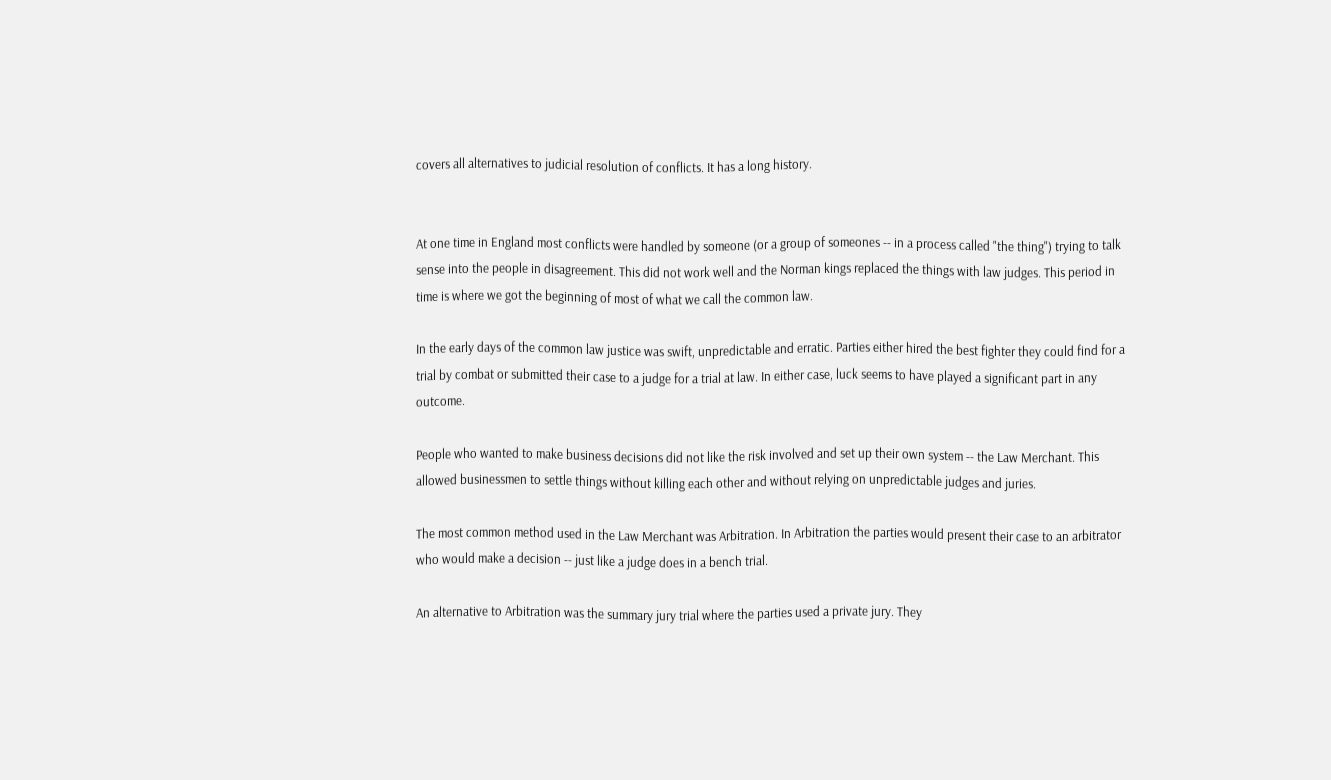covers all alternatives to judicial resolution of conflicts. It has a long history.


At one time in England most conflicts were handled by someone (or a group of someones -- in a process called "the thing") trying to talk sense into the people in disagreement. This did not work well and the Norman kings replaced the things with law judges. This period in time is where we got the beginning of most of what we call the common law.

In the early days of the common law justice was swift, unpredictable and erratic. Parties either hired the best fighter they could find for a trial by combat or submitted their case to a judge for a trial at law. In either case, luck seems to have played a significant part in any outcome.

People who wanted to make business decisions did not like the risk involved and set up their own system -- the Law Merchant. This allowed businessmen to settle things without killing each other and without relying on unpredictable judges and juries.

The most common method used in the Law Merchant was Arbitration. In Arbitration the parties would present their case to an arbitrator who would make a decision -- just like a judge does in a bench trial.

An alternative to Arbitration was the summary jury trial where the parties used a private jury. They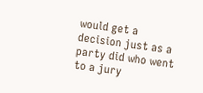would get a decision just as a party did who went to a jury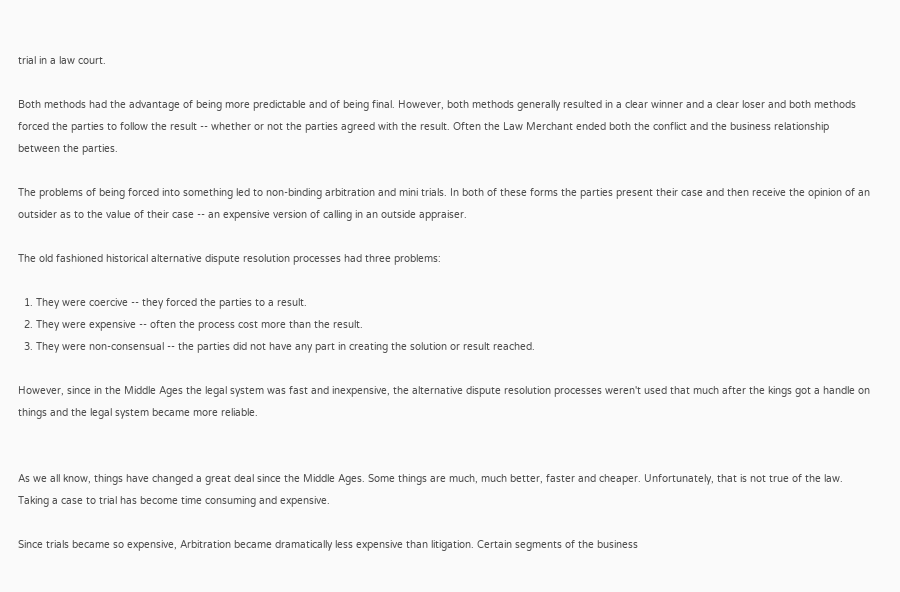trial in a law court.

Both methods had the advantage of being more predictable and of being final. However, both methods generally resulted in a clear winner and a clear loser and both methods forced the parties to follow the result -- whether or not the parties agreed with the result. Often the Law Merchant ended both the conflict and the business relationship between the parties.

The problems of being forced into something led to non-binding arbitration and mini trials. In both of these forms the parties present their case and then receive the opinion of an outsider as to the value of their case -- an expensive version of calling in an outside appraiser.

The old fashioned historical alternative dispute resolution processes had three problems:

  1. They were coercive -- they forced the parties to a result.
  2. They were expensive -- often the process cost more than the result.
  3. They were non-consensual -- the parties did not have any part in creating the solution or result reached.

However, since in the Middle Ages the legal system was fast and inexpensive, the alternative dispute resolution processes weren't used that much after the kings got a handle on things and the legal system became more reliable.


As we all know, things have changed a great deal since the Middle Ages. Some things are much, much better, faster and cheaper. Unfortunately, that is not true of the law. Taking a case to trial has become time consuming and expensive.

Since trials became so expensive, Arbitration became dramatically less expensive than litigation. Certain segments of the business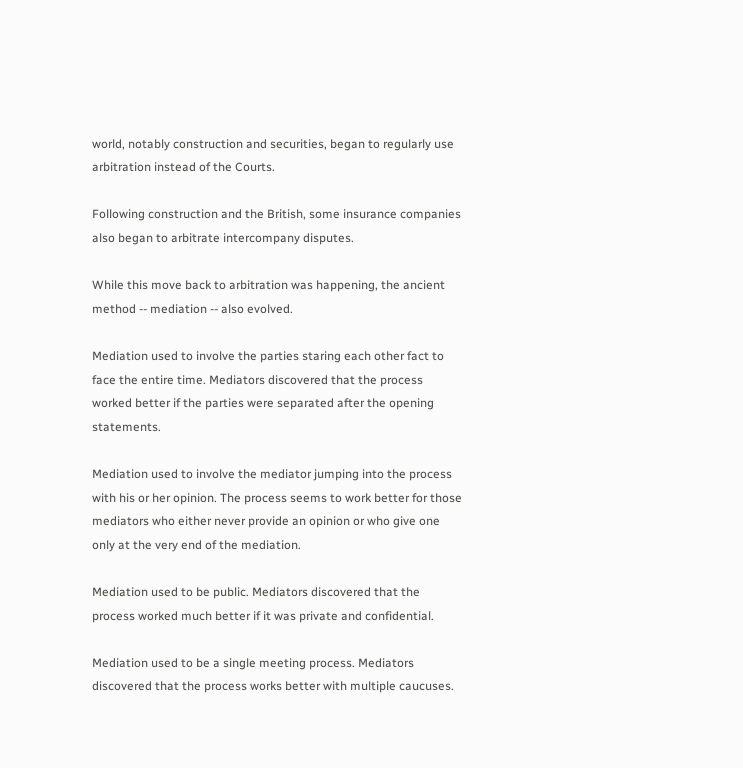world, notably construction and securities, began to regularly use arbitration instead of the Courts.

Following construction and the British, some insurance companies also began to arbitrate intercompany disputes.

While this move back to arbitration was happening, the ancient method -- mediation -- also evolved.

Mediation used to involve the parties staring each other fact to face the entire time. Mediators discovered that the process worked better if the parties were separated after the opening statements.

Mediation used to involve the mediator jumping into the process with his or her opinion. The process seems to work better for those mediators who either never provide an opinion or who give one only at the very end of the mediation.

Mediation used to be public. Mediators discovered that the process worked much better if it was private and confidential.

Mediation used to be a single meeting process. Mediators discovered that the process works better with multiple caucuses.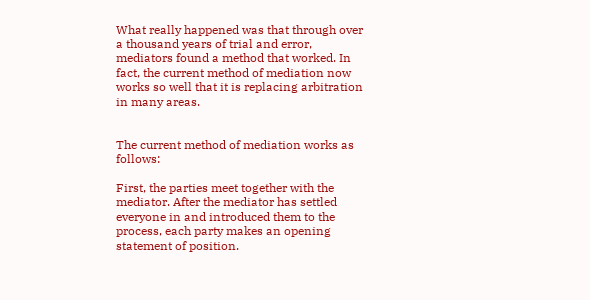What really happened was that through over a thousand years of trial and error, mediators found a method that worked. In fact, the current method of mediation now works so well that it is replacing arbitration in many areas.


The current method of mediation works as follows:

First, the parties meet together with the mediator. After the mediator has settled everyone in and introduced them to the process, each party makes an opening statement of position.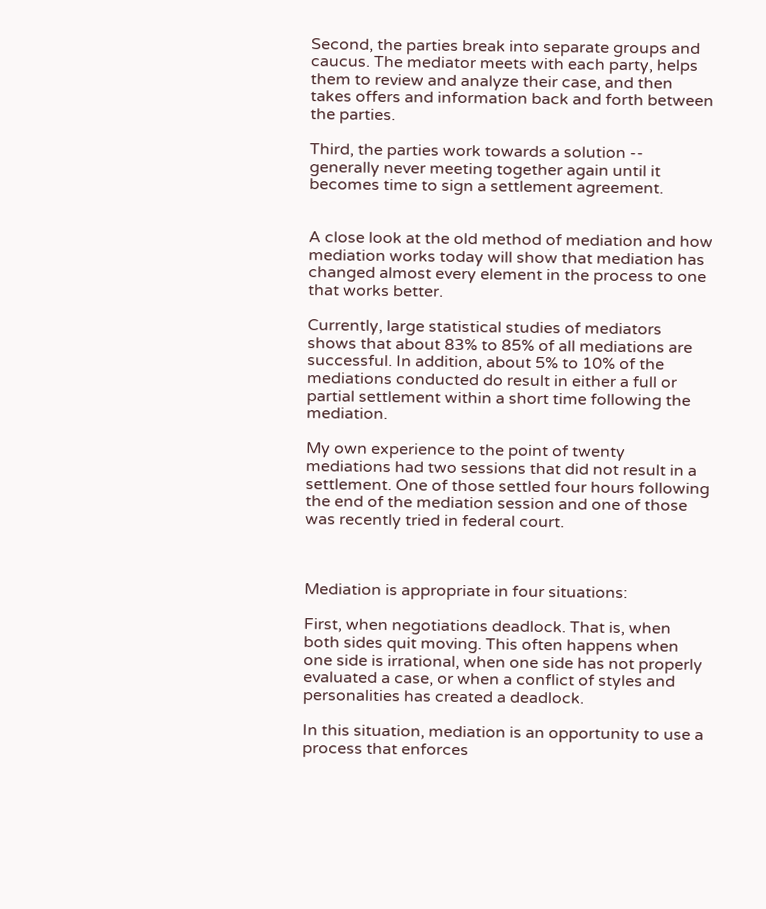Second, the parties break into separate groups and caucus. The mediator meets with each party, helps them to review and analyze their case, and then takes offers and information back and forth between the parties.

Third, the parties work towards a solution -- generally never meeting together again until it becomes time to sign a settlement agreement.


A close look at the old method of mediation and how mediation works today will show that mediation has changed almost every element in the process to one that works better.

Currently, large statistical studies of mediators shows that about 83% to 85% of all mediations are successful. In addition, about 5% to 10% of the mediations conducted do result in either a full or partial settlement within a short time following the mediation.

My own experience to the point of twenty mediations had two sessions that did not result in a settlement. One of those settled four hours following the end of the mediation session and one of those was recently tried in federal court.



Mediation is appropriate in four situations:

First, when negotiations deadlock. That is, when both sides quit moving. This often happens when one side is irrational, when one side has not properly evaluated a case, or when a conflict of styles and personalities has created a deadlock.

In this situation, mediation is an opportunity to use a process that enforces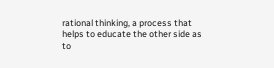rational thinking, a process that helps to educate the other side as to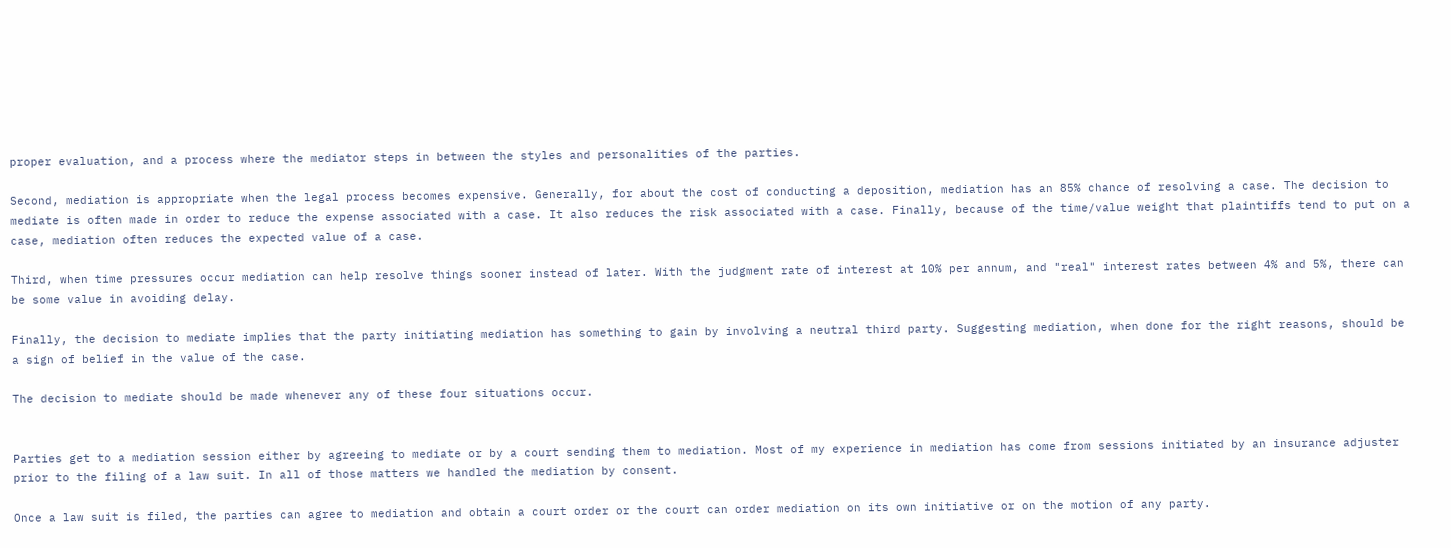proper evaluation, and a process where the mediator steps in between the styles and personalities of the parties.

Second, mediation is appropriate when the legal process becomes expensive. Generally, for about the cost of conducting a deposition, mediation has an 85% chance of resolving a case. The decision to mediate is often made in order to reduce the expense associated with a case. It also reduces the risk associated with a case. Finally, because of the time/value weight that plaintiffs tend to put on a case, mediation often reduces the expected value of a case.

Third, when time pressures occur mediation can help resolve things sooner instead of later. With the judgment rate of interest at 10% per annum, and "real" interest rates between 4% and 5%, there can be some value in avoiding delay.

Finally, the decision to mediate implies that the party initiating mediation has something to gain by involving a neutral third party. Suggesting mediation, when done for the right reasons, should be a sign of belief in the value of the case.

The decision to mediate should be made whenever any of these four situations occur.


Parties get to a mediation session either by agreeing to mediate or by a court sending them to mediation. Most of my experience in mediation has come from sessions initiated by an insurance adjuster prior to the filing of a law suit. In all of those matters we handled the mediation by consent.

Once a law suit is filed, the parties can agree to mediation and obtain a court order or the court can order mediation on its own initiative or on the motion of any party.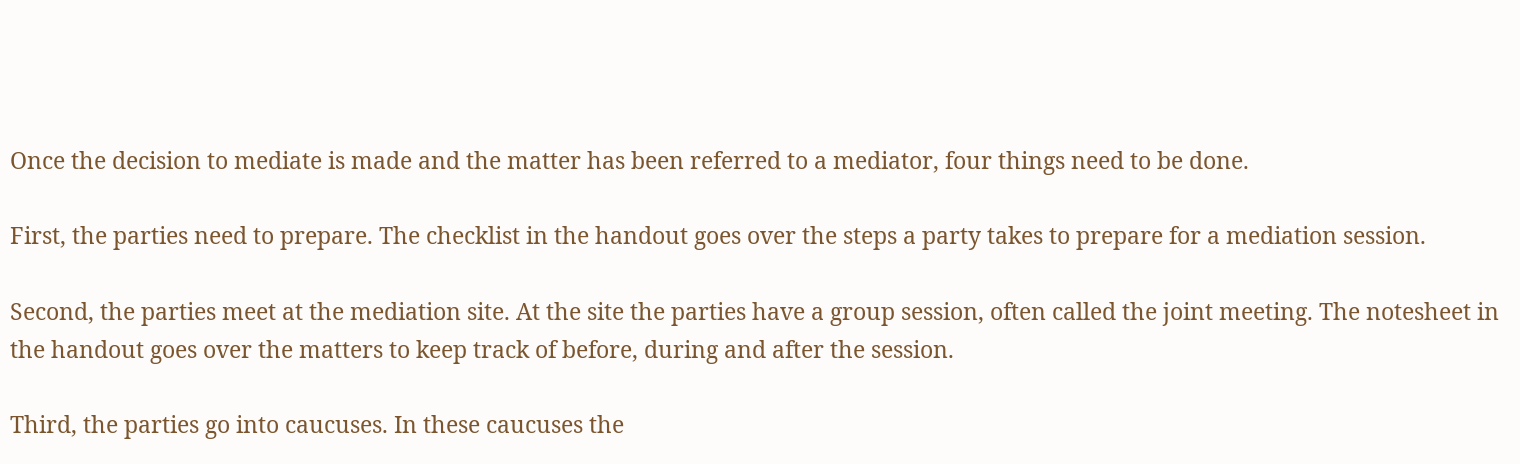Once the decision to mediate is made and the matter has been referred to a mediator, four things need to be done.

First, the parties need to prepare. The checklist in the handout goes over the steps a party takes to prepare for a mediation session.

Second, the parties meet at the mediation site. At the site the parties have a group session, often called the joint meeting. The notesheet in the handout goes over the matters to keep track of before, during and after the session.

Third, the parties go into caucuses. In these caucuses the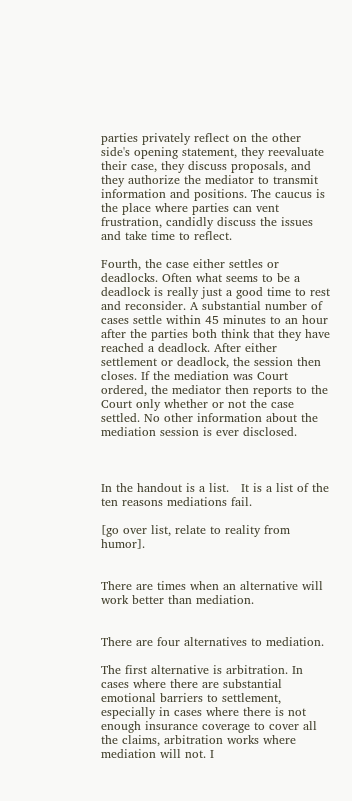parties privately reflect on the other side's opening statement, they reevaluate their case, they discuss proposals, and they authorize the mediator to transmit information and positions. The caucus is the place where parties can vent frustration, candidly discuss the issues and take time to reflect.

Fourth, the case either settles or deadlocks. Often what seems to be a deadlock is really just a good time to rest and reconsider. A substantial number of cases settle within 45 minutes to an hour after the parties both think that they have reached a deadlock. After either settlement or deadlock, the session then closes. If the mediation was Court ordered, the mediator then reports to the Court only whether or not the case settled. No other information about the mediation session is ever disclosed.



In the handout is a list.   It is a list of the ten reasons mediations fail.

[go over list, relate to reality from humor].


There are times when an alternative will work better than mediation.


There are four alternatives to mediation.

The first alternative is arbitration. In cases where there are substantial emotional barriers to settlement, especially in cases where there is not enough insurance coverage to cover all the claims, arbitration works where mediation will not. I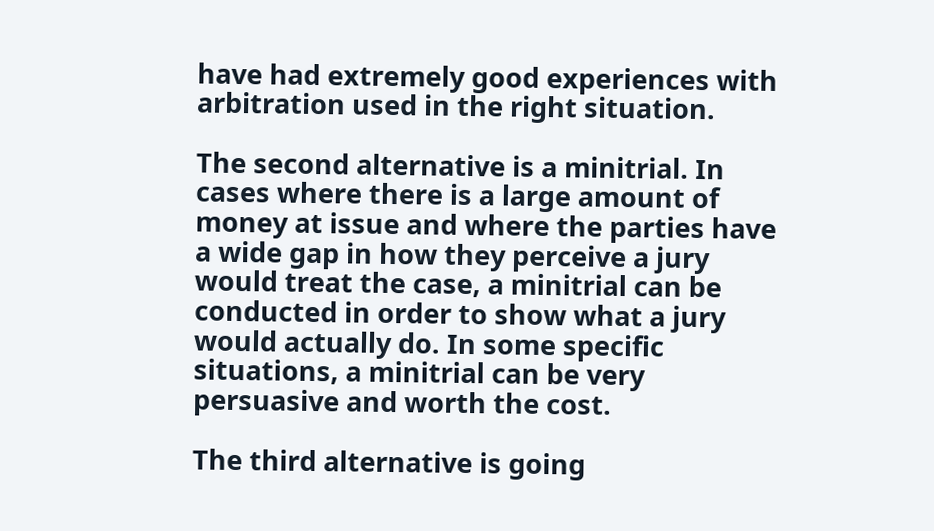have had extremely good experiences with arbitration used in the right situation.

The second alternative is a minitrial. In cases where there is a large amount of money at issue and where the parties have a wide gap in how they perceive a jury would treat the case, a minitrial can be conducted in order to show what a jury would actually do. In some specific situations, a minitrial can be very persuasive and worth the cost.

The third alternative is going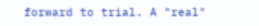forward to trial. A "real"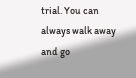trial. You can always walk away and go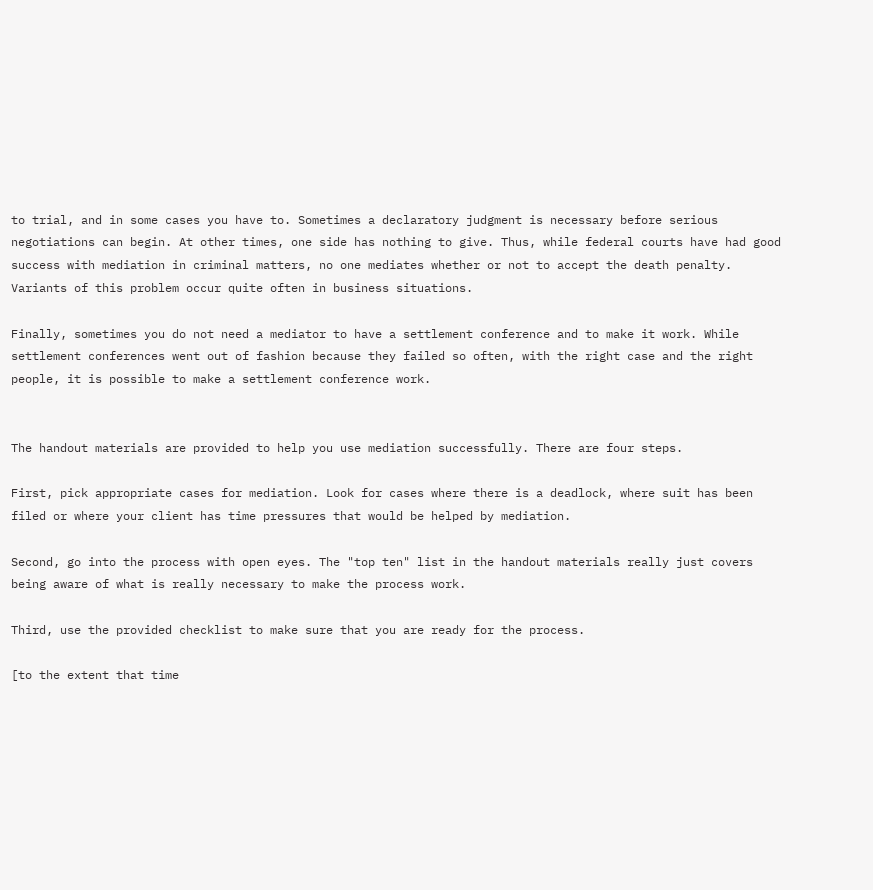to trial, and in some cases you have to. Sometimes a declaratory judgment is necessary before serious negotiations can begin. At other times, one side has nothing to give. Thus, while federal courts have had good success with mediation in criminal matters, no one mediates whether or not to accept the death penalty. Variants of this problem occur quite often in business situations.

Finally, sometimes you do not need a mediator to have a settlement conference and to make it work. While settlement conferences went out of fashion because they failed so often, with the right case and the right people, it is possible to make a settlement conference work.


The handout materials are provided to help you use mediation successfully. There are four steps.

First, pick appropriate cases for mediation. Look for cases where there is a deadlock, where suit has been filed or where your client has time pressures that would be helped by mediation.

Second, go into the process with open eyes. The "top ten" list in the handout materials really just covers being aware of what is really necessary to make the process work.

Third, use the provided checklist to make sure that you are ready for the process.

[to the extent that time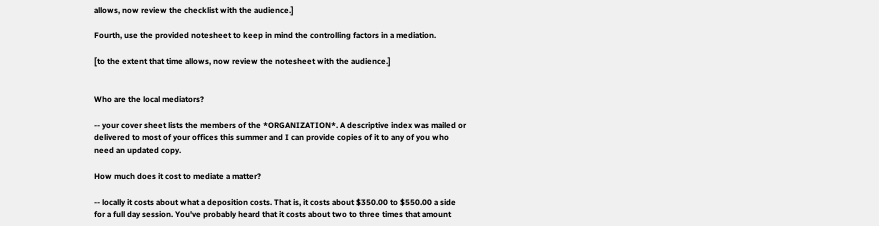allows, now review the checklist with the audience.]

Fourth, use the provided notesheet to keep in mind the controlling factors in a mediation.

[to the extent that time allows, now review the notesheet with the audience.]


Who are the local mediators?

-- your cover sheet lists the members of the *ORGANIZATION*. A descriptive index was mailed or delivered to most of your offices this summer and I can provide copies of it to any of you who need an updated copy.

How much does it cost to mediate a matter?

-- locally it costs about what a deposition costs. That is, it costs about $350.00 to $550.00 a side for a full day session. You've probably heard that it costs about two to three times that amount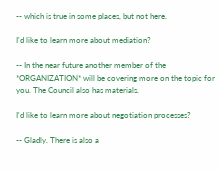-- which is true in some places, but not here.

I'd like to learn more about mediation?

-- In the near future another member of the *ORGANIZATION* will be covering more on the topic for you. The Council also has materials.

I'd like to learn more about negotiation processes?

-- Gladly. There is also a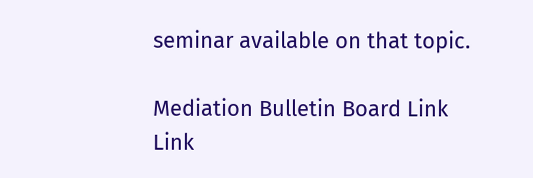seminar available on that topic.

Mediation Bulletin Board Link
Link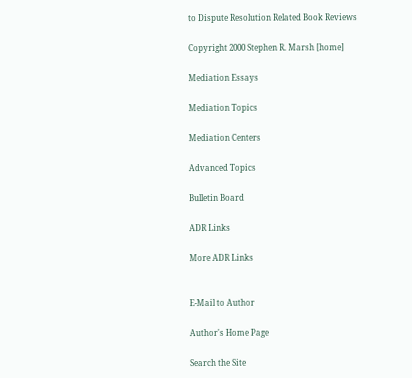to Dispute Resolution Related Book Reviews

Copyright 2000 Stephen R. Marsh [home]

Mediation Essays

Mediation Topics

Mediation Centers

Advanced Topics

Bulletin Board

ADR Links

More ADR Links


E-Mail to Author

Author's Home Page

Search the Site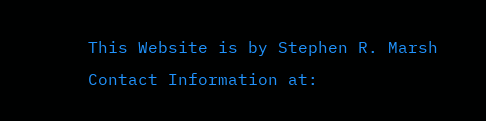This Website is by Stephen R. Marsh
Contact Information at: